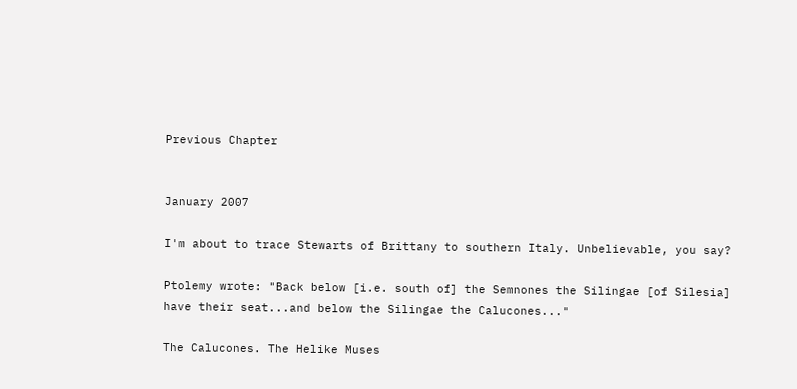Previous Chapter


January 2007

I'm about to trace Stewarts of Brittany to southern Italy. Unbelievable, you say?

Ptolemy wrote: "Back below [i.e. south of] the Semnones the Silingae [of Silesia] have their seat...and below the Silingae the Calucones..."

The Calucones. The Helike Muses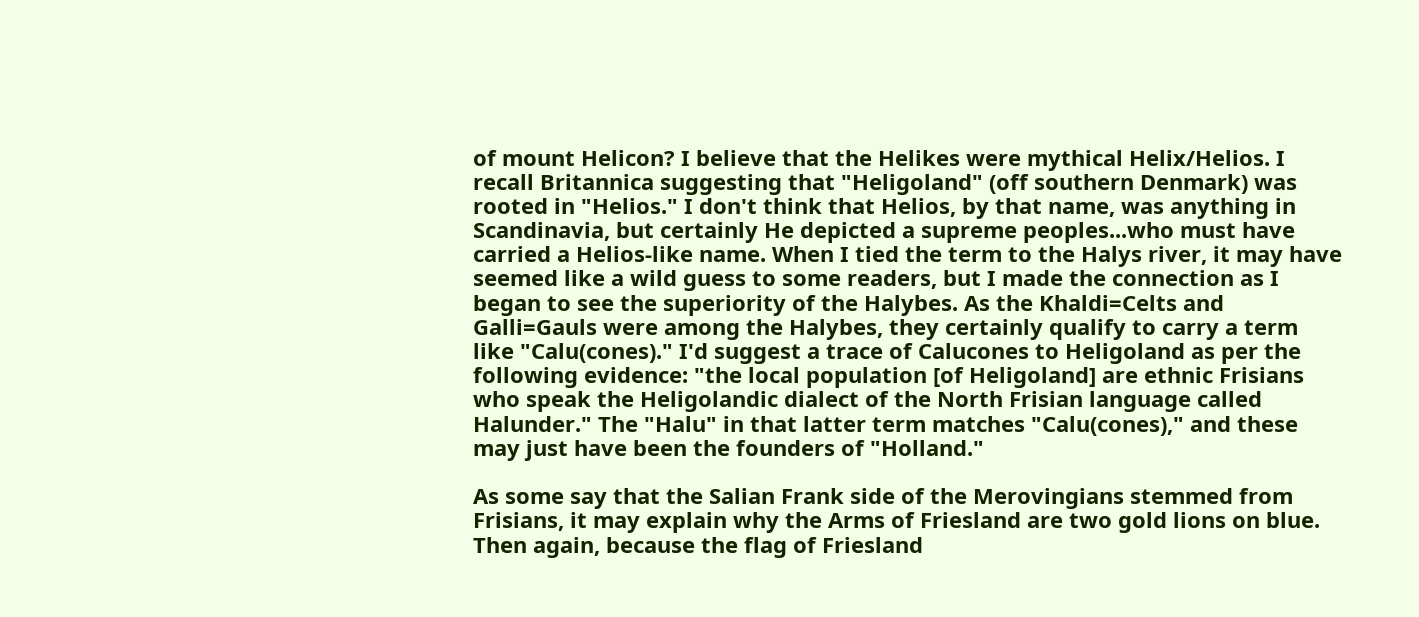of mount Helicon? I believe that the Helikes were mythical Helix/Helios. I recall Britannica suggesting that "Heligoland" (off southern Denmark) was rooted in "Helios." I don't think that Helios, by that name, was anything in Scandinavia, but certainly He depicted a supreme peoples...who must have carried a Helios-like name. When I tied the term to the Halys river, it may have seemed like a wild guess to some readers, but I made the connection as I began to see the superiority of the Halybes. As the Khaldi=Celts and Galli=Gauls were among the Halybes, they certainly qualify to carry a term like "Calu(cones)." I'd suggest a trace of Calucones to Heligoland as per the following evidence: "the local population [of Heligoland] are ethnic Frisians who speak the Heligolandic dialect of the North Frisian language called Halunder." The "Halu" in that latter term matches "Calu(cones)," and these may just have been the founders of "Holland."

As some say that the Salian Frank side of the Merovingians stemmed from Frisians, it may explain why the Arms of Friesland are two gold lions on blue. Then again, because the flag of Friesland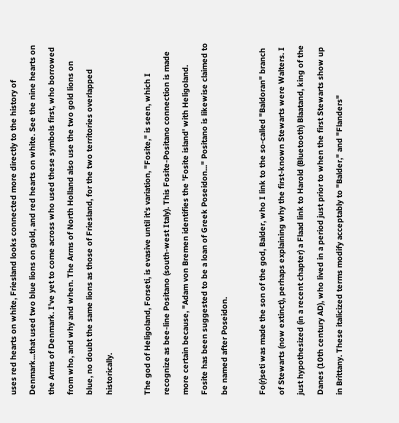uses red hearts on white, Friesland looks connected more directly to the history of Denmark...that used two blue lions on gold, and red hearts on white. See the nine hearts on the Arms of Denmark. I've yet to come across who used these symbols first, who borrowed from who, and why and when. The Arms of North Holland also use the two gold lions on blue, no doubt the same lions as those of Friesland, for the two territories overlapped historically.

The god of Heligoland, Forseti, is evasive until it's variation, "Fosite," is seen, which I recognize as bee-line Positano (south-west Italy). This Fosite-Positano connection is made more certain because, "Adam von Bremen identifies the 'Fosite island' with Heligoland. Fosite has been suggested to be a loan of Greek Poseidon..." Positano is likewise claimed to be named after Poseidon.

Fo(r)seti was made the son of the god, Balder, who I link to the so-called "Baldoran" branch of Stewarts (now extinct), perhaps explaining why the first-known Stewarts were Walters. I just hypothesized (in a recent chapter) a Flaad link to Harold (Bluetooth) Blaatand, king of the Danes (10th century AD), who lived in a period just prior to when the first Stewarts show up in Brittany. These italicized terms modify acceptably to "Balder," and "Flanders"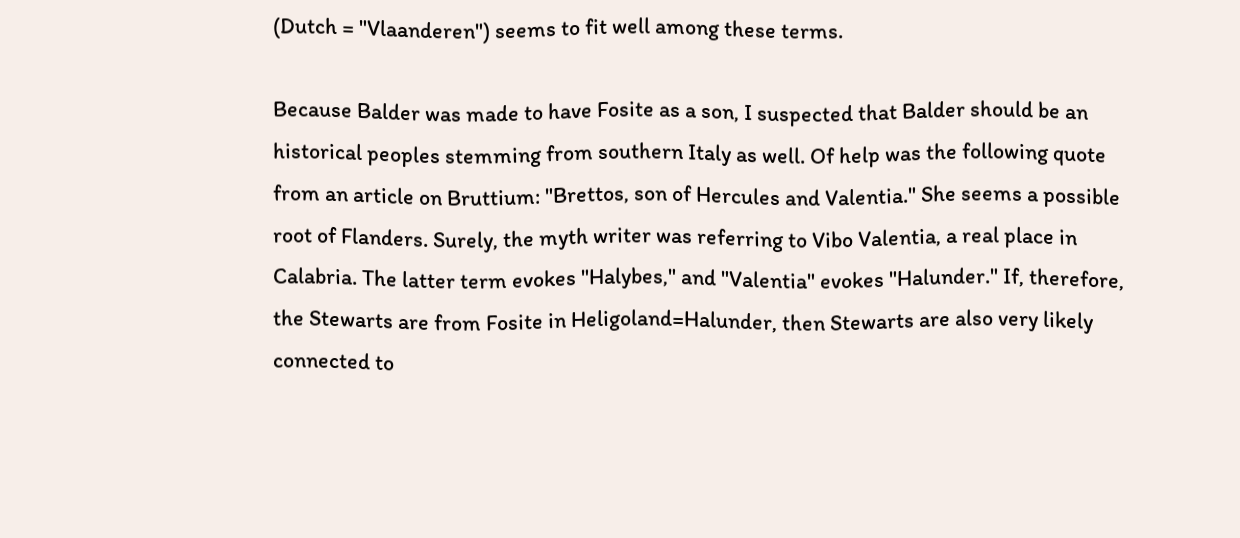(Dutch = "Vlaanderen") seems to fit well among these terms.

Because Balder was made to have Fosite as a son, I suspected that Balder should be an historical peoples stemming from southern Italy as well. Of help was the following quote from an article on Bruttium: "Brettos, son of Hercules and Valentia." She seems a possible root of Flanders. Surely, the myth writer was referring to Vibo Valentia, a real place in Calabria. The latter term evokes "Halybes," and "Valentia" evokes "Halunder." If, therefore, the Stewarts are from Fosite in Heligoland=Halunder, then Stewarts are also very likely connected to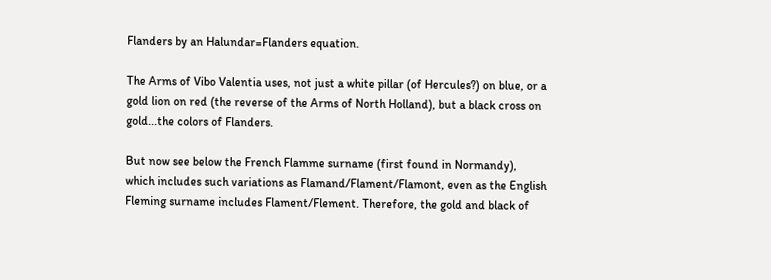Flanders by an Halundar=Flanders equation.

The Arms of Vibo Valentia uses, not just a white pillar (of Hercules?) on blue, or a gold lion on red (the reverse of the Arms of North Holland), but a black cross on gold...the colors of Flanders.

But now see below the French Flamme surname (first found in Normandy), which includes such variations as Flamand/Flament/Flamont, even as the English Fleming surname includes Flament/Flement. Therefore, the gold and black of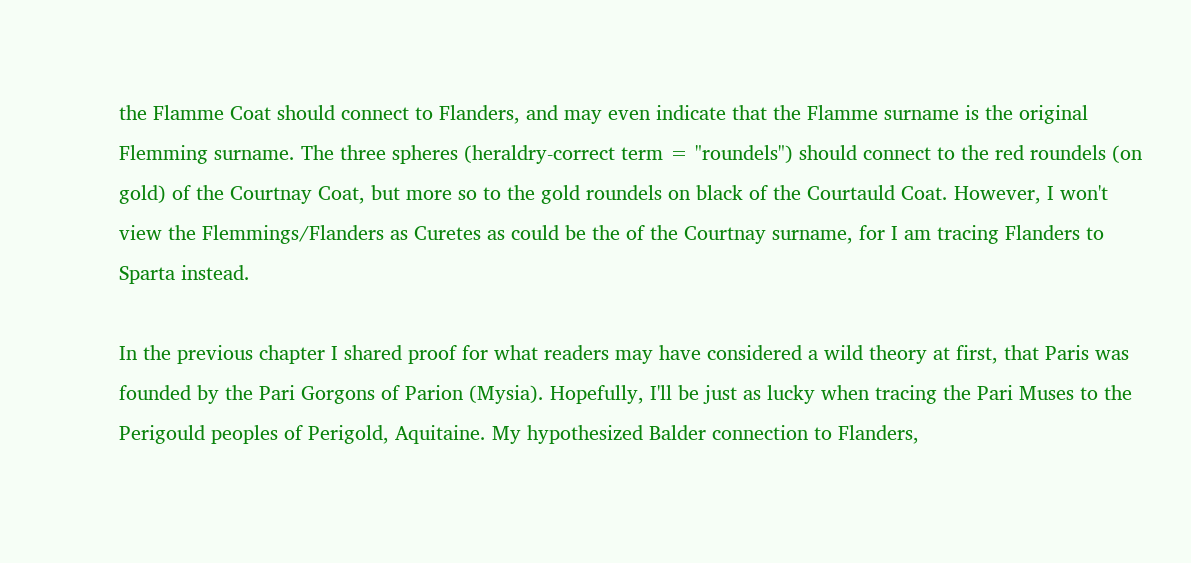the Flamme Coat should connect to Flanders, and may even indicate that the Flamme surname is the original Flemming surname. The three spheres (heraldry-correct term = "roundels") should connect to the red roundels (on gold) of the Courtnay Coat, but more so to the gold roundels on black of the Courtauld Coat. However, I won't view the Flemmings/Flanders as Curetes as could be the of the Courtnay surname, for I am tracing Flanders to Sparta instead.

In the previous chapter I shared proof for what readers may have considered a wild theory at first, that Paris was founded by the Pari Gorgons of Parion (Mysia). Hopefully, I'll be just as lucky when tracing the Pari Muses to the Perigould peoples of Perigold, Aquitaine. My hypothesized Balder connection to Flanders,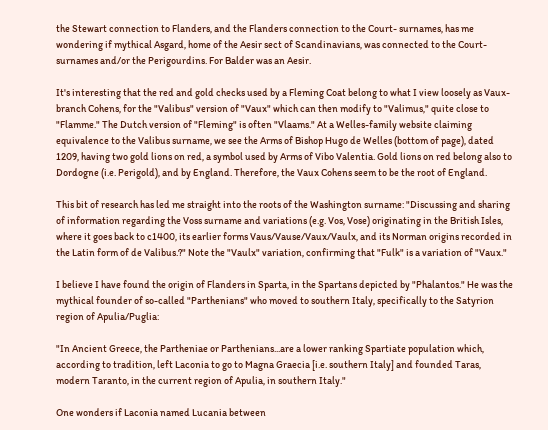the Stewart connection to Flanders, and the Flanders connection to the Court- surnames, has me wondering if mythical Asgard, home of the Aesir sect of Scandinavians, was connected to the Court- surnames and/or the Perigourdins. For Balder was an Aesir.

It's interesting that the red and gold checks used by a Fleming Coat belong to what I view loosely as Vaux-branch Cohens, for the "Valibus" version of "Vaux" which can then modify to "Valimus," quite close to "Flamme." The Dutch version of "Fleming" is often "Vlaams." At a Welles-family website claiming equivalence to the Valibus surname, we see the Arms of Bishop Hugo de Welles (bottom of page), dated 1209, having two gold lions on red, a symbol used by Arms of Vibo Valentia. Gold lions on red belong also to Dordogne (i.e. Perigold), and by England. Therefore, the Vaux Cohens seem to be the root of England.

This bit of research has led me straight into the roots of the Washington surname: "Discussing and sharing of information regarding the Voss surname and variations (e.g. Vos, Vose) originating in the British Isles, where it goes back to c1400, its earlier forms Vaus/Vause/Vaux/Vaulx, and its Norman origins recorded in the Latin form of de Valibus.?" Note the "Vaulx" variation, confirming that "Fulk" is a variation of "Vaux."

I believe I have found the origin of Flanders in Sparta, in the Spartans depicted by "Phalantos." He was the mythical founder of so-called "Parthenians" who moved to southern Italy, specifically to the Satyrion region of Apulia/Puglia:

"In Ancient Greece, the Partheniae or Parthenians...are a lower ranking Spartiate population which, according to tradition, left Laconia to go to Magna Graecia [i.e. southern Italy] and founded Taras, modern Taranto, in the current region of Apulia, in southern Italy."

One wonders if Laconia named Lucania between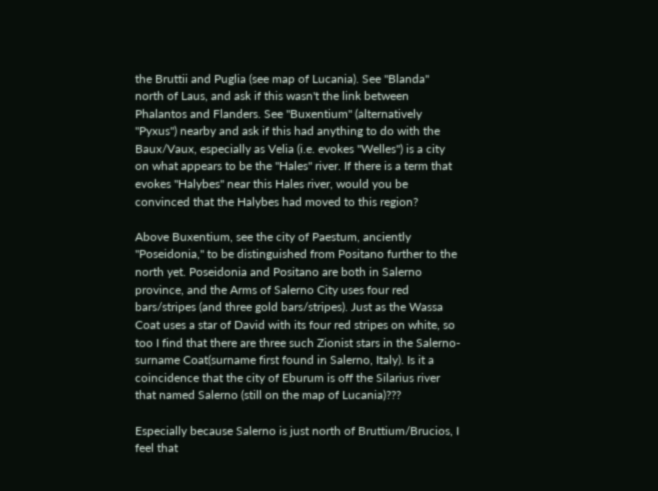the Bruttii and Puglia (see map of Lucania). See "Blanda" north of Laus, and ask if this wasn't the link between Phalantos and Flanders. See "Buxentium" (alternatively "Pyxus") nearby and ask if this had anything to do with the Baux/Vaux, especially as Velia (i.e. evokes "Welles") is a city on what appears to be the "Hales" river. If there is a term that evokes "Halybes" near this Hales river, would you be convinced that the Halybes had moved to this region?

Above Buxentium, see the city of Paestum, anciently "Poseidonia," to be distinguished from Positano further to the north yet. Poseidonia and Positano are both in Salerno province, and the Arms of Salerno City uses four red bars/stripes (and three gold bars/stripes). Just as the Wassa Coat uses a star of David with its four red stripes on white, so too I find that there are three such Zionist stars in the Salerno-surname Coat(surname first found in Salerno, Italy). Is it a coincidence that the city of Eburum is off the Silarius river that named Salerno (still on the map of Lucania)???

Especially because Salerno is just north of Bruttium/Brucios, I feel that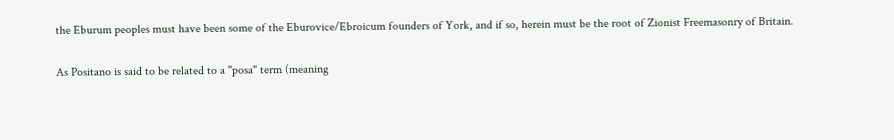the Eburum peoples must have been some of the Eburovice/Ebroicum founders of York, and if so, herein must be the root of Zionist Freemasonry of Britain.

As Positano is said to be related to a "posa" term (meaning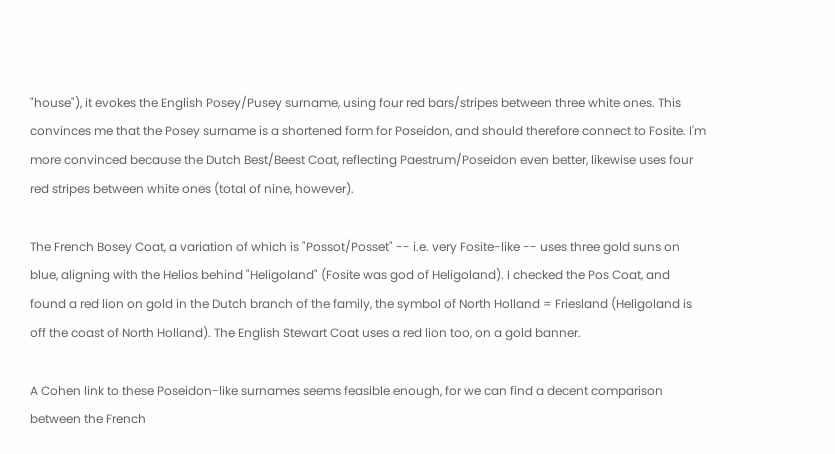"house"), it evokes the English Posey/Pusey surname, using four red bars/stripes between three white ones. This convinces me that the Posey surname is a shortened form for Poseidon, and should therefore connect to Fosite. I'm more convinced because the Dutch Best/Beest Coat, reflecting Paestrum/Poseidon even better, likewise uses four red stripes between white ones (total of nine, however).

The French Bosey Coat, a variation of which is "Possot/Posset" -- i.e. very Fosite-like -- uses three gold suns on blue, aligning with the Helios behind "Heligoland" (Fosite was god of Heligoland). I checked the Pos Coat, and found a red lion on gold in the Dutch branch of the family, the symbol of North Holland = Friesland (Heligoland is off the coast of North Holland). The English Stewart Coat uses a red lion too, on a gold banner.

A Cohen link to these Poseidon-like surnames seems feasible enough, for we can find a decent comparison between the French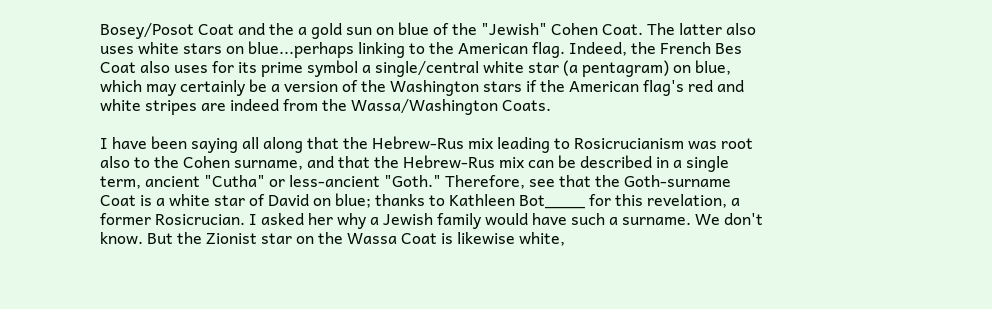Bosey/Posot Coat and the a gold sun on blue of the "Jewish" Cohen Coat. The latter also uses white stars on blue...perhaps linking to the American flag. Indeed, the French Bes Coat also uses for its prime symbol a single/central white star (a pentagram) on blue, which may certainly be a version of the Washington stars if the American flag's red and white stripes are indeed from the Wassa/Washington Coats.

I have been saying all along that the Hebrew-Rus mix leading to Rosicrucianism was root also to the Cohen surname, and that the Hebrew-Rus mix can be described in a single term, ancient "Cutha" or less-ancient "Goth." Therefore, see that the Goth-surname Coat is a white star of David on blue; thanks to Kathleen Bot____ for this revelation, a former Rosicrucian. I asked her why a Jewish family would have such a surname. We don't know. But the Zionist star on the Wassa Coat is likewise white,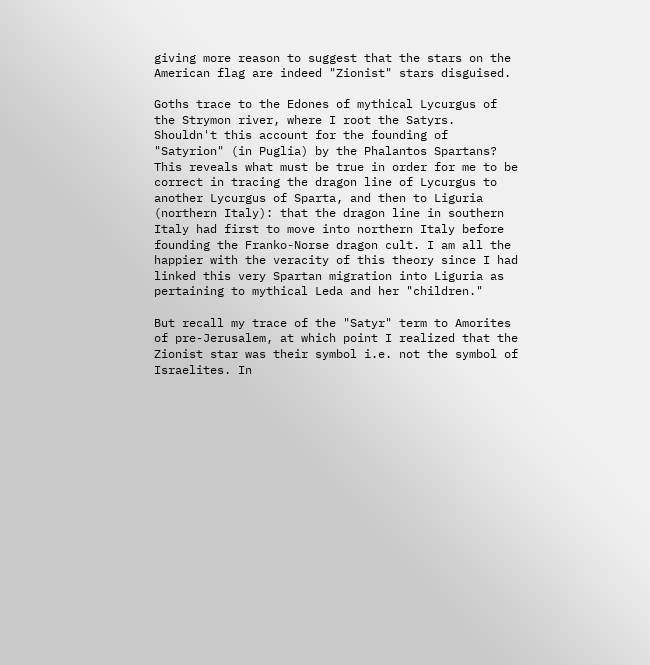giving more reason to suggest that the stars on the American flag are indeed "Zionist" stars disguised.

Goths trace to the Edones of mythical Lycurgus of the Strymon river, where I root the Satyrs. Shouldn't this account for the founding of "Satyrion" (in Puglia) by the Phalantos Spartans? This reveals what must be true in order for me to be correct in tracing the dragon line of Lycurgus to another Lycurgus of Sparta, and then to Liguria (northern Italy): that the dragon line in southern Italy had first to move into northern Italy before founding the Franko-Norse dragon cult. I am all the happier with the veracity of this theory since I had linked this very Spartan migration into Liguria as pertaining to mythical Leda and her "children."

But recall my trace of the "Satyr" term to Amorites of pre-Jerusalem, at which point I realized that the Zionist star was their symbol i.e. not the symbol of Israelites. In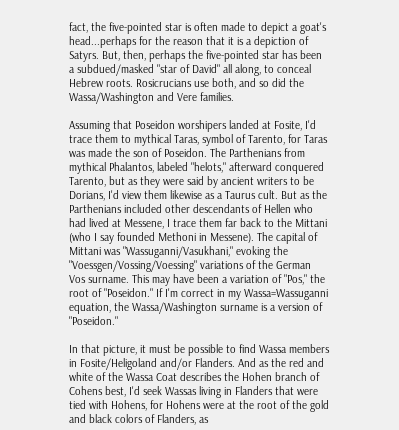fact, the five-pointed star is often made to depict a goat's head...perhaps for the reason that it is a depiction of Satyrs. But, then, perhaps the five-pointed star has been a subdued/masked "star of David" all along, to conceal Hebrew roots. Rosicrucians use both, and so did the Wassa/Washington and Vere families.

Assuming that Poseidon worshipers landed at Fosite, I'd trace them to mythical Taras, symbol of Tarento, for Taras was made the son of Poseidon. The Parthenians from mythical Phalantos, labeled "helots," afterward conquered Tarento, but as they were said by ancient writers to be Dorians, I'd view them likewise as a Taurus cult. But as the Parthenians included other descendants of Hellen who had lived at Messene, I trace them far back to the Mittani (who I say founded Methoni in Messene). The capital of Mittani was "Wassuganni/Vasukhani," evoking the "Voessgen/Vossing/Voessing" variations of the German Vos surname. This may have been a variation of "Pos," the root of "Poseidon." If I'm correct in my Wassa=Wassuganni equation, the Wassa/Washington surname is a version of "Poseidon."

In that picture, it must be possible to find Wassa members in Fosite/Heligoland and/or Flanders. And as the red and white of the Wassa Coat describes the Hohen branch of Cohens best, I'd seek Wassas living in Flanders that were tied with Hohens, for Hohens were at the root of the gold and black colors of Flanders, as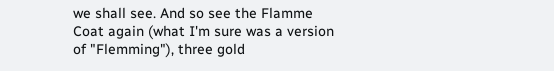we shall see. And so see the Flamme Coat again (what I'm sure was a version of "Flemming"), three gold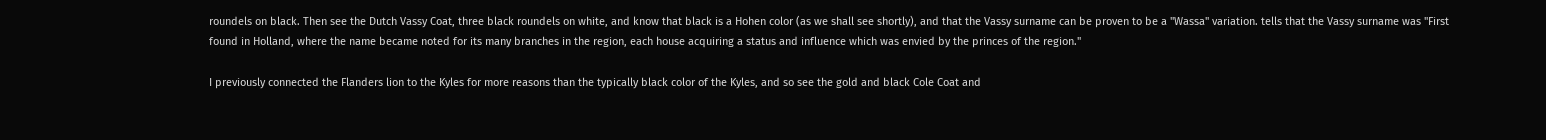roundels on black. Then see the Dutch Vassy Coat, three black roundels on white, and know that black is a Hohen color (as we shall see shortly), and that the Vassy surname can be proven to be a "Wassa" variation. tells that the Vassy surname was "First found in Holland, where the name became noted for its many branches in the region, each house acquiring a status and influence which was envied by the princes of the region."

I previously connected the Flanders lion to the Kyles for more reasons than the typically black color of the Kyles, and so see the gold and black Cole Coat and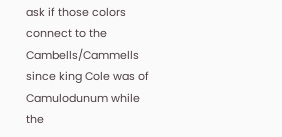ask if those colors connect to the Cambells/Cammells since king Cole was of Camulodunum while the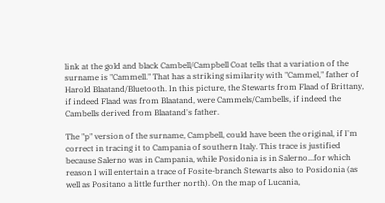link at the gold and black Cambell/Campbell Coat tells that a variation of the surname is "Cammell." That has a striking similarity with "Cammel," father of Harold Blaatand/Bluetooth. In this picture, the Stewarts from Flaad of Brittany, if indeed Flaad was from Blaatand, were Cammels/Cambells, if indeed the Cambells derived from Blaatand's father.

The "p" version of the surname, Campbell, could have been the original, if I'm correct in tracing it to Campania of southern Italy. This trace is justified because Salerno was in Campania, while Posidonia is in Salerno...for which reason I will entertain a trace of Fosite-branch Stewarts also to Posidonia (as well as Positano a little further north). On the map of Lucania,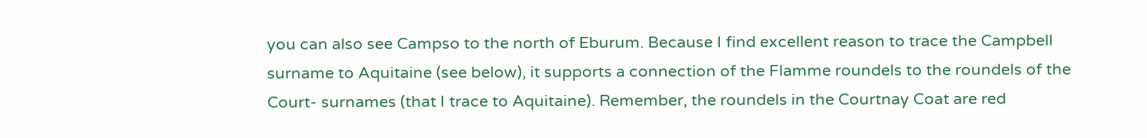you can also see Campso to the north of Eburum. Because I find excellent reason to trace the Campbell surname to Aquitaine (see below), it supports a connection of the Flamme roundels to the roundels of the Court- surnames (that I trace to Aquitaine). Remember, the roundels in the Courtnay Coat are red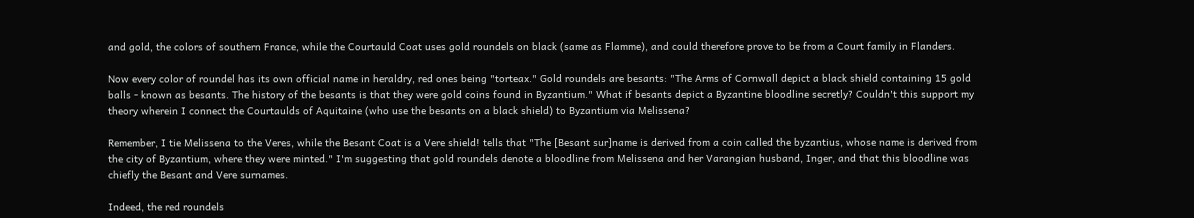and gold, the colors of southern France, while the Courtauld Coat uses gold roundels on black (same as Flamme), and could therefore prove to be from a Court family in Flanders.

Now every color of roundel has its own official name in heraldry, red ones being "torteax." Gold roundels are besants: "The Arms of Cornwall depict a black shield containing 15 gold balls - known as besants. The history of the besants is that they were gold coins found in Byzantium." What if besants depict a Byzantine bloodline secretly? Couldn't this support my theory wherein I connect the Courtaulds of Aquitaine (who use the besants on a black shield) to Byzantium via Melissena?

Remember, I tie Melissena to the Veres, while the Besant Coat is a Vere shield! tells that "The [Besant sur]name is derived from a coin called the byzantius, whose name is derived from the city of Byzantium, where they were minted." I'm suggesting that gold roundels denote a bloodline from Melissena and her Varangian husband, Inger, and that this bloodline was chiefly the Besant and Vere surnames.

Indeed, the red roundels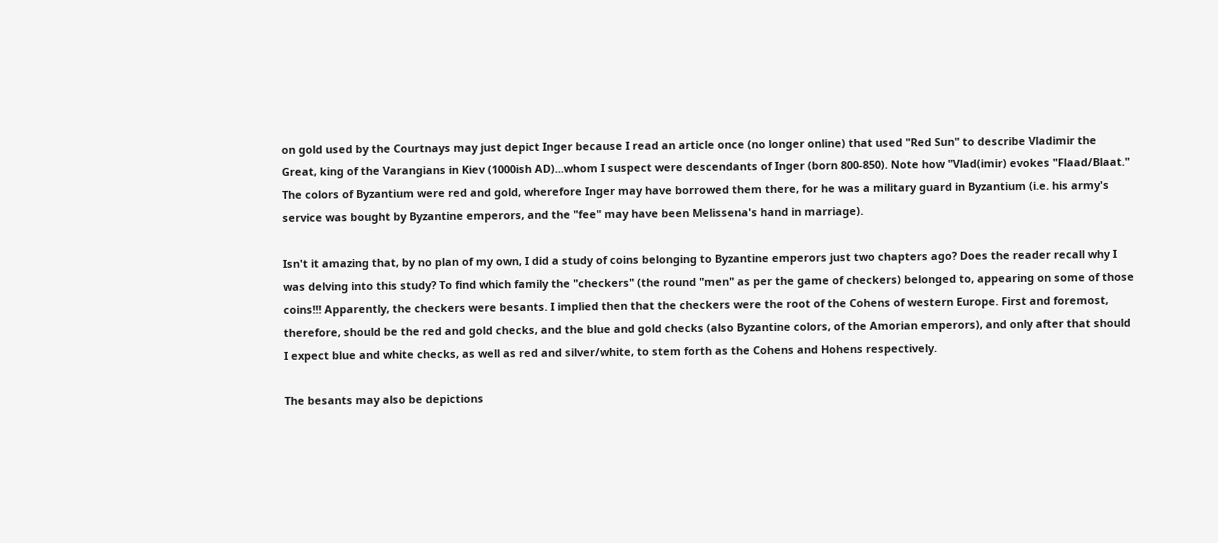on gold used by the Courtnays may just depict Inger because I read an article once (no longer online) that used "Red Sun" to describe Vladimir the Great, king of the Varangians in Kiev (1000ish AD)...whom I suspect were descendants of Inger (born 800-850). Note how "Vlad(imir) evokes "Flaad/Blaat." The colors of Byzantium were red and gold, wherefore Inger may have borrowed them there, for he was a military guard in Byzantium (i.e. his army's service was bought by Byzantine emperors, and the "fee" may have been Melissena's hand in marriage).

Isn't it amazing that, by no plan of my own, I did a study of coins belonging to Byzantine emperors just two chapters ago? Does the reader recall why I was delving into this study? To find which family the "checkers" (the round "men" as per the game of checkers) belonged to, appearing on some of those coins!!! Apparently, the checkers were besants. I implied then that the checkers were the root of the Cohens of western Europe. First and foremost, therefore, should be the red and gold checks, and the blue and gold checks (also Byzantine colors, of the Amorian emperors), and only after that should I expect blue and white checks, as well as red and silver/white, to stem forth as the Cohens and Hohens respectively.

The besants may also be depictions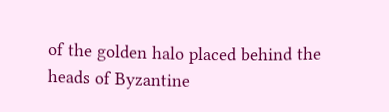of the golden halo placed behind the heads of Byzantine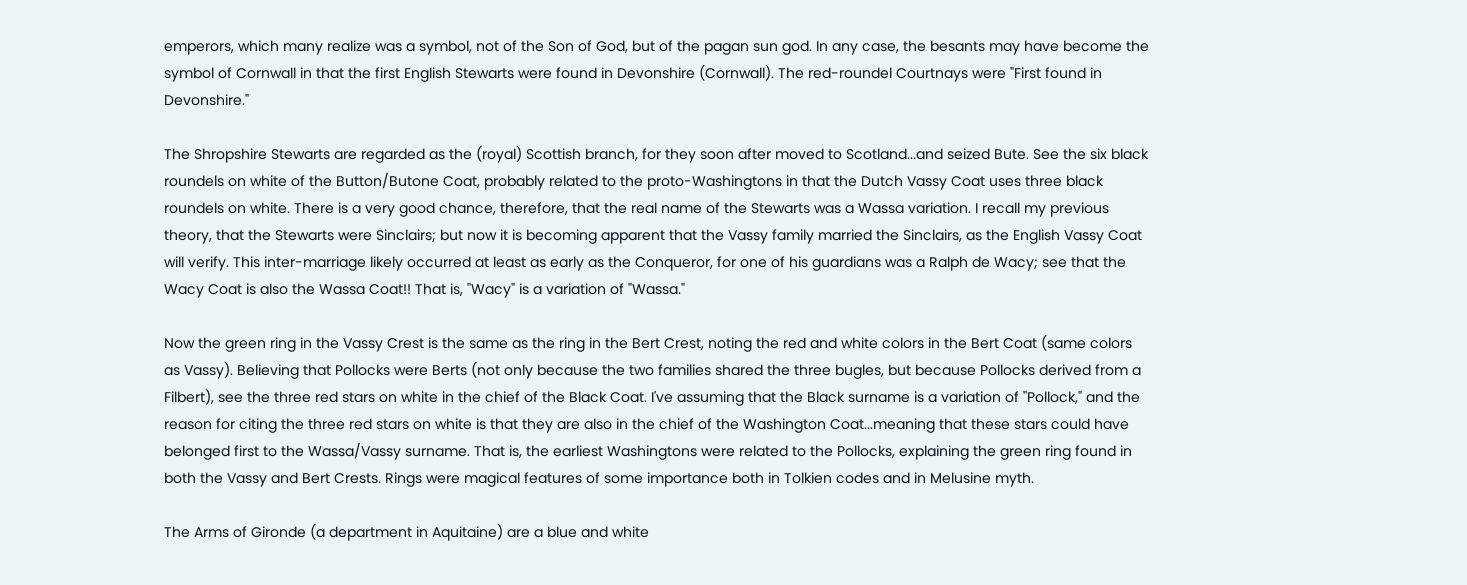emperors, which many realize was a symbol, not of the Son of God, but of the pagan sun god. In any case, the besants may have become the symbol of Cornwall in that the first English Stewarts were found in Devonshire (Cornwall). The red-roundel Courtnays were "First found in Devonshire."

The Shropshire Stewarts are regarded as the (royal) Scottish branch, for they soon after moved to Scotland...and seized Bute. See the six black roundels on white of the Button/Butone Coat, probably related to the proto-Washingtons in that the Dutch Vassy Coat uses three black roundels on white. There is a very good chance, therefore, that the real name of the Stewarts was a Wassa variation. I recall my previous theory, that the Stewarts were Sinclairs; but now it is becoming apparent that the Vassy family married the Sinclairs, as the English Vassy Coat will verify. This inter-marriage likely occurred at least as early as the Conqueror, for one of his guardians was a Ralph de Wacy; see that the Wacy Coat is also the Wassa Coat!! That is, "Wacy" is a variation of "Wassa."

Now the green ring in the Vassy Crest is the same as the ring in the Bert Crest, noting the red and white colors in the Bert Coat (same colors as Vassy). Believing that Pollocks were Berts (not only because the two families shared the three bugles, but because Pollocks derived from a Filbert), see the three red stars on white in the chief of the Black Coat. I've assuming that the Black surname is a variation of "Pollock," and the reason for citing the three red stars on white is that they are also in the chief of the Washington Coat...meaning that these stars could have belonged first to the Wassa/Vassy surname. That is, the earliest Washingtons were related to the Pollocks, explaining the green ring found in both the Vassy and Bert Crests. Rings were magical features of some importance both in Tolkien codes and in Melusine myth.

The Arms of Gironde (a department in Aquitaine) are a blue and white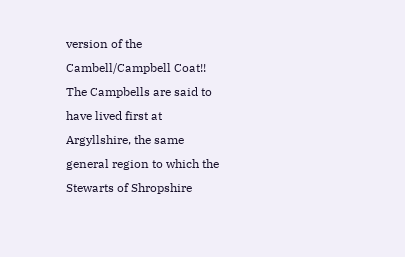version of the Cambell/Campbell Coat!! The Campbells are said to have lived first at Argyllshire, the same general region to which the Stewarts of Shropshire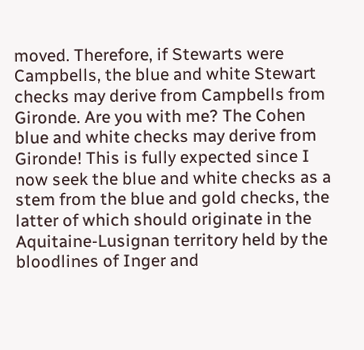moved. Therefore, if Stewarts were Campbells, the blue and white Stewart checks may derive from Campbells from Gironde. Are you with me? The Cohen blue and white checks may derive from Gironde! This is fully expected since I now seek the blue and white checks as a stem from the blue and gold checks, the latter of which should originate in the Aquitaine-Lusignan territory held by the bloodlines of Inger and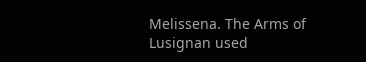Melissena. The Arms of Lusignan used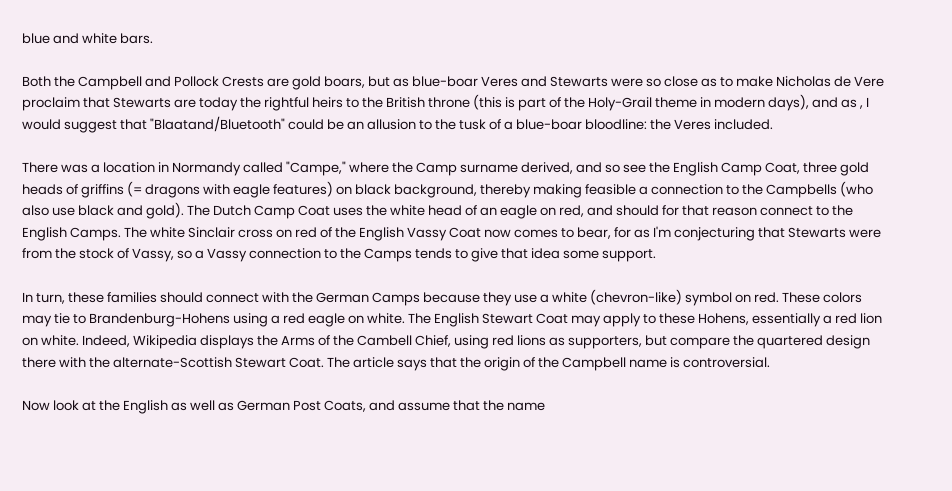blue and white bars.

Both the Campbell and Pollock Crests are gold boars, but as blue-boar Veres and Stewarts were so close as to make Nicholas de Vere proclaim that Stewarts are today the rightful heirs to the British throne (this is part of the Holy-Grail theme in modern days), and as , I would suggest that "Blaatand/Bluetooth" could be an allusion to the tusk of a blue-boar bloodline: the Veres included.

There was a location in Normandy called "Campe," where the Camp surname derived, and so see the English Camp Coat, three gold heads of griffins (= dragons with eagle features) on black background, thereby making feasible a connection to the Campbells (who also use black and gold). The Dutch Camp Coat uses the white head of an eagle on red, and should for that reason connect to the English Camps. The white Sinclair cross on red of the English Vassy Coat now comes to bear, for as I'm conjecturing that Stewarts were from the stock of Vassy, so a Vassy connection to the Camps tends to give that idea some support.

In turn, these families should connect with the German Camps because they use a white (chevron-like) symbol on red. These colors may tie to Brandenburg-Hohens using a red eagle on white. The English Stewart Coat may apply to these Hohens, essentially a red lion on white. Indeed, Wikipedia displays the Arms of the Cambell Chief, using red lions as supporters, but compare the quartered design there with the alternate-Scottish Stewart Coat. The article says that the origin of the Campbell name is controversial.

Now look at the English as well as German Post Coats, and assume that the name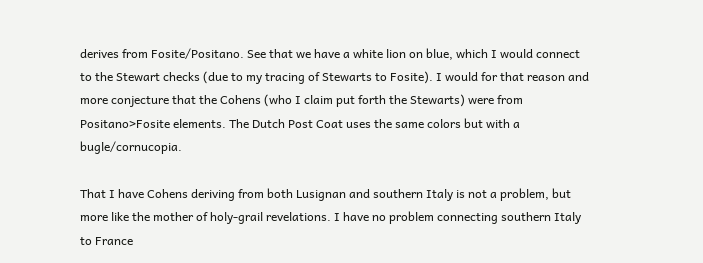derives from Fosite/Positano. See that we have a white lion on blue, which I would connect to the Stewart checks (due to my tracing of Stewarts to Fosite). I would for that reason and more conjecture that the Cohens (who I claim put forth the Stewarts) were from Positano>Fosite elements. The Dutch Post Coat uses the same colors but with a bugle/cornucopia.

That I have Cohens deriving from both Lusignan and southern Italy is not a problem, but more like the mother of holy-grail revelations. I have no problem connecting southern Italy to France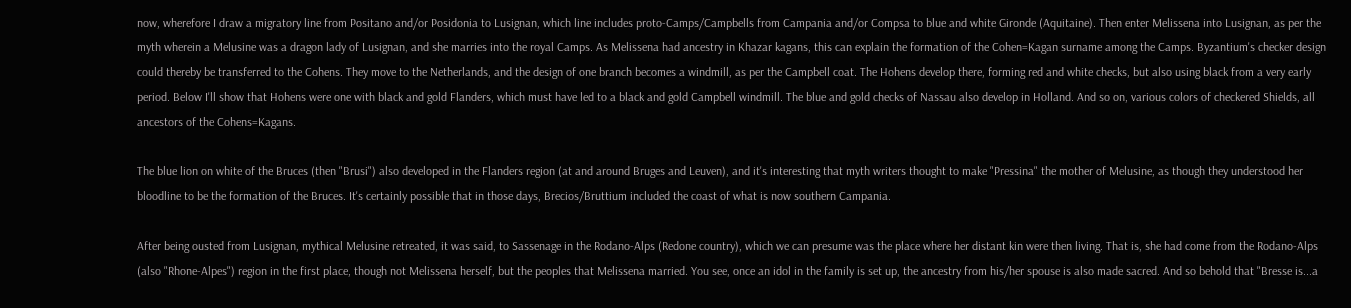now, wherefore I draw a migratory line from Positano and/or Posidonia to Lusignan, which line includes proto-Camps/Campbells from Campania and/or Compsa to blue and white Gironde (Aquitaine). Then enter Melissena into Lusignan, as per the myth wherein a Melusine was a dragon lady of Lusignan, and she marries into the royal Camps. As Melissena had ancestry in Khazar kagans, this can explain the formation of the Cohen=Kagan surname among the Camps. Byzantium's checker design could thereby be transferred to the Cohens. They move to the Netherlands, and the design of one branch becomes a windmill, as per the Campbell coat. The Hohens develop there, forming red and white checks, but also using black from a very early period. Below I'll show that Hohens were one with black and gold Flanders, which must have led to a black and gold Campbell windmill. The blue and gold checks of Nassau also develop in Holland. And so on, various colors of checkered Shields, all ancestors of the Cohens=Kagans.

The blue lion on white of the Bruces (then "Brusi") also developed in the Flanders region (at and around Bruges and Leuven), and it's interesting that myth writers thought to make "Pressina" the mother of Melusine, as though they understood her bloodline to be the formation of the Bruces. It's certainly possible that in those days, Brecios/Bruttium included the coast of what is now southern Campania.

After being ousted from Lusignan, mythical Melusine retreated, it was said, to Sassenage in the Rodano-Alps (Redone country), which we can presume was the place where her distant kin were then living. That is, she had come from the Rodano-Alps (also "Rhone-Alpes") region in the first place, though not Melissena herself, but the peoples that Melissena married. You see, once an idol in the family is set up, the ancestry from his/her spouse is also made sacred. And so behold that "Bresse is...a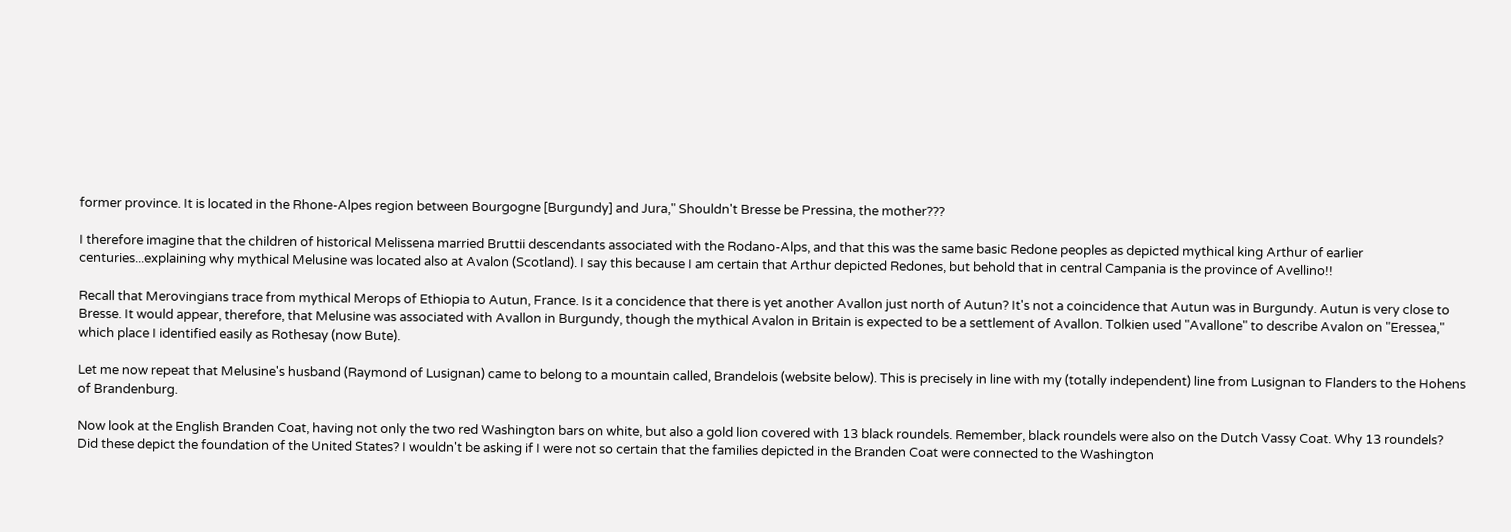former province. It is located in the Rhone-Alpes region between Bourgogne [Burgundy] and Jura," Shouldn't Bresse be Pressina, the mother???

I therefore imagine that the children of historical Melissena married Bruttii descendants associated with the Rodano-Alps, and that this was the same basic Redone peoples as depicted mythical king Arthur of earlier centuries...explaining why mythical Melusine was located also at Avalon (Scotland). I say this because I am certain that Arthur depicted Redones, but behold that in central Campania is the province of Avellino!!

Recall that Merovingians trace from mythical Merops of Ethiopia to Autun, France. Is it a concidence that there is yet another Avallon just north of Autun? It's not a coincidence that Autun was in Burgundy. Autun is very close to Bresse. It would appear, therefore, that Melusine was associated with Avallon in Burgundy, though the mythical Avalon in Britain is expected to be a settlement of Avallon. Tolkien used "Avallone" to describe Avalon on "Eressea," which place I identified easily as Rothesay (now Bute).

Let me now repeat that Melusine's husband (Raymond of Lusignan) came to belong to a mountain called, Brandelois (website below). This is precisely in line with my (totally independent) line from Lusignan to Flanders to the Hohens of Brandenburg.

Now look at the English Branden Coat, having not only the two red Washington bars on white, but also a gold lion covered with 13 black roundels. Remember, black roundels were also on the Dutch Vassy Coat. Why 13 roundels? Did these depict the foundation of the United States? I wouldn't be asking if I were not so certain that the families depicted in the Branden Coat were connected to the Washington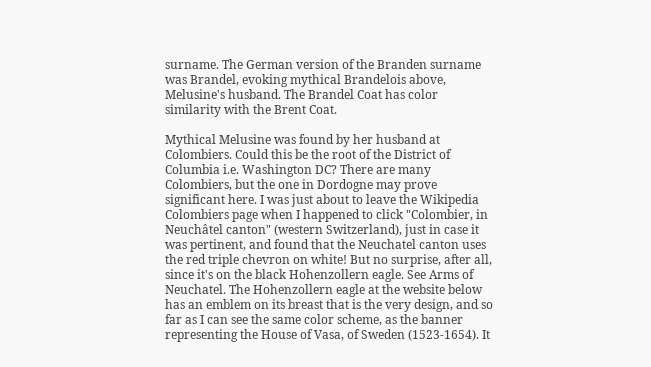surname. The German version of the Branden surname was Brandel, evoking mythical Brandelois above, Melusine's husband. The Brandel Coat has color similarity with the Brent Coat.

Mythical Melusine was found by her husband at Colombiers. Could this be the root of the District of Columbia i.e. Washington DC? There are many Colombiers, but the one in Dordogne may prove significant here. I was just about to leave the Wikipedia Colombiers page when I happened to click "Colombier, in Neuchâtel canton" (western Switzerland), just in case it was pertinent, and found that the Neuchatel canton uses the red triple chevron on white! But no surprise, after all, since it's on the black Hohenzollern eagle. See Arms of Neuchatel. The Hohenzollern eagle at the website below has an emblem on its breast that is the very design, and so far as I can see the same color scheme, as the banner representing the House of Vasa, of Sweden (1523-1654). It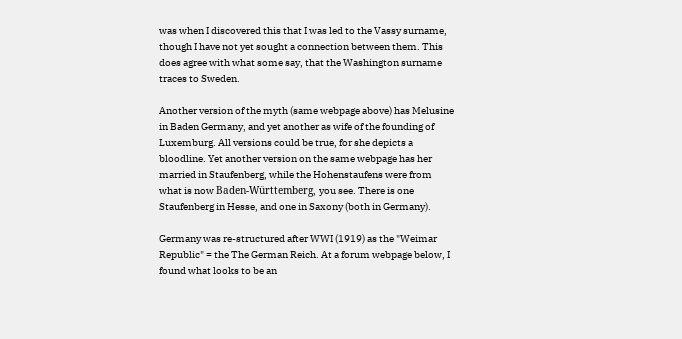was when I discovered this that I was led to the Vassy surname, though I have not yet sought a connection between them. This does agree with what some say, that the Washington surname traces to Sweden.

Another version of the myth (same webpage above) has Melusine in Baden Germany, and yet another as wife of the founding of Luxemburg. All versions could be true, for she depicts a bloodline. Yet another version on the same webpage has her married in Staufenberg, while the Hohenstaufens were from what is now Baden-Württemberg, you see. There is one Staufenberg in Hesse, and one in Saxony (both in Germany).

Germany was re-structured after WWI (1919) as the "Weimar Republic" = the The German Reich. At a forum webpage below, I found what looks to be an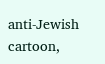anti-Jewish cartoon,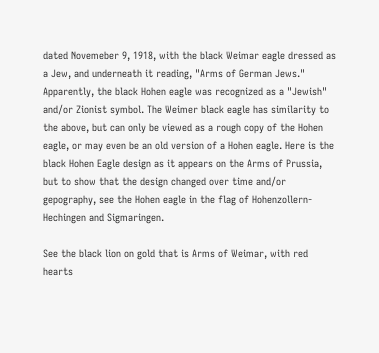dated Novemeber 9, 1918, with the black Weimar eagle dressed as a Jew, and underneath it reading, "Arms of German Jews." Apparently, the black Hohen eagle was recognized as a "Jewish" and/or Zionist symbol. The Weimer black eagle has similarity to the above, but can only be viewed as a rough copy of the Hohen eagle, or may even be an old version of a Hohen eagle. Here is the black Hohen Eagle design as it appears on the Arms of Prussia, but to show that the design changed over time and/or gepography, see the Hohen eagle in the flag of Hohenzollern-Hechingen and Sigmaringen.

See the black lion on gold that is Arms of Weimar, with red hearts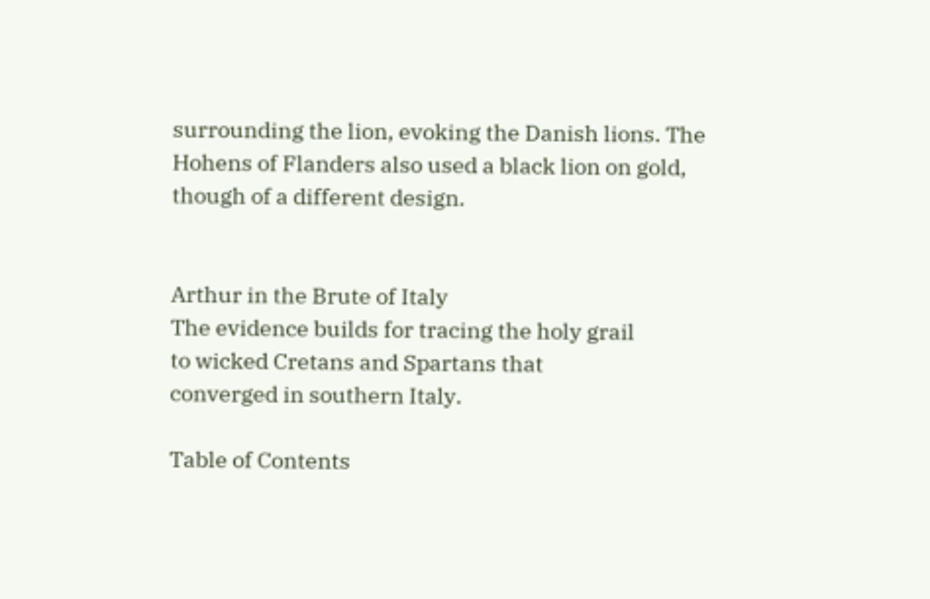surrounding the lion, evoking the Danish lions. The Hohens of Flanders also used a black lion on gold, though of a different design.


Arthur in the Brute of Italy
The evidence builds for tracing the holy grail
to wicked Cretans and Spartans that
converged in southern Italy.

Table of Contents